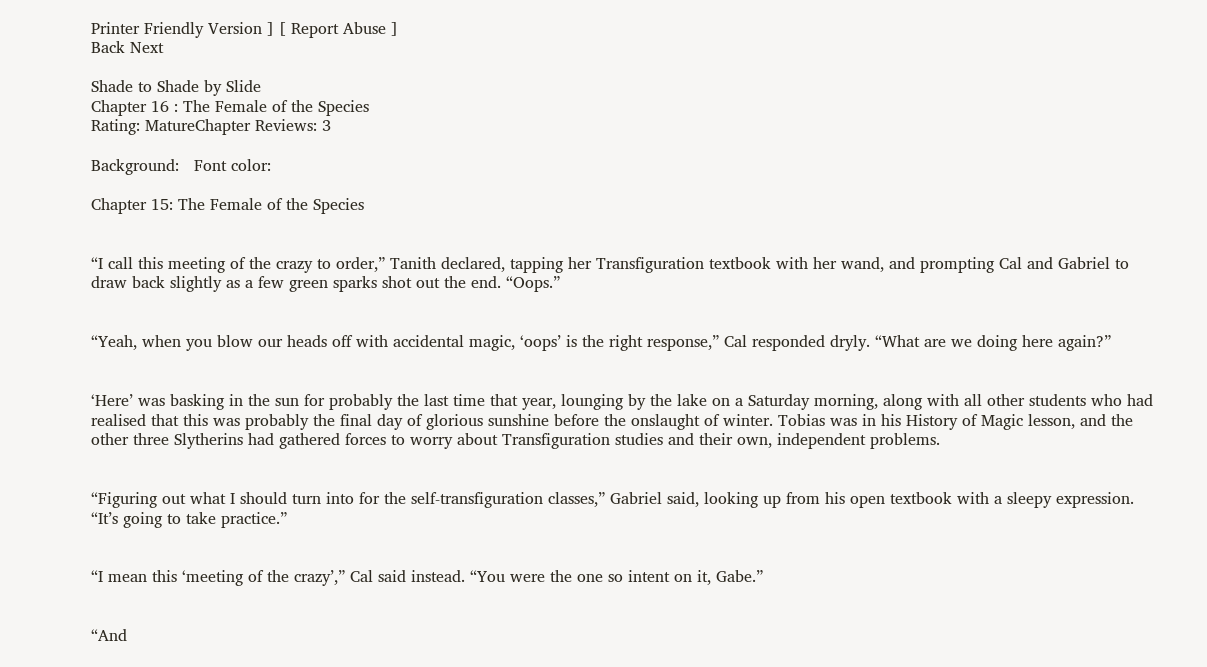Printer Friendly Version ] [ Report Abuse ]
Back Next

Shade to Shade by Slide
Chapter 16 : The Female of the Species
Rating: MatureChapter Reviews: 3

Background:   Font color:

Chapter 15: The Female of the Species


“I call this meeting of the crazy to order,” Tanith declared, tapping her Transfiguration textbook with her wand, and prompting Cal and Gabriel to draw back slightly as a few green sparks shot out the end. “Oops.”


“Yeah, when you blow our heads off with accidental magic, ‘oops’ is the right response,” Cal responded dryly. “What are we doing here again?”


‘Here’ was basking in the sun for probably the last time that year, lounging by the lake on a Saturday morning, along with all other students who had realised that this was probably the final day of glorious sunshine before the onslaught of winter. Tobias was in his History of Magic lesson, and the other three Slytherins had gathered forces to worry about Transfiguration studies and their own, independent problems.


“Figuring out what I should turn into for the self-transfiguration classes,” Gabriel said, looking up from his open textbook with a sleepy expression. “It’s going to take practice.”


“I mean this ‘meeting of the crazy’,” Cal said instead. “You were the one so intent on it, Gabe.”


“And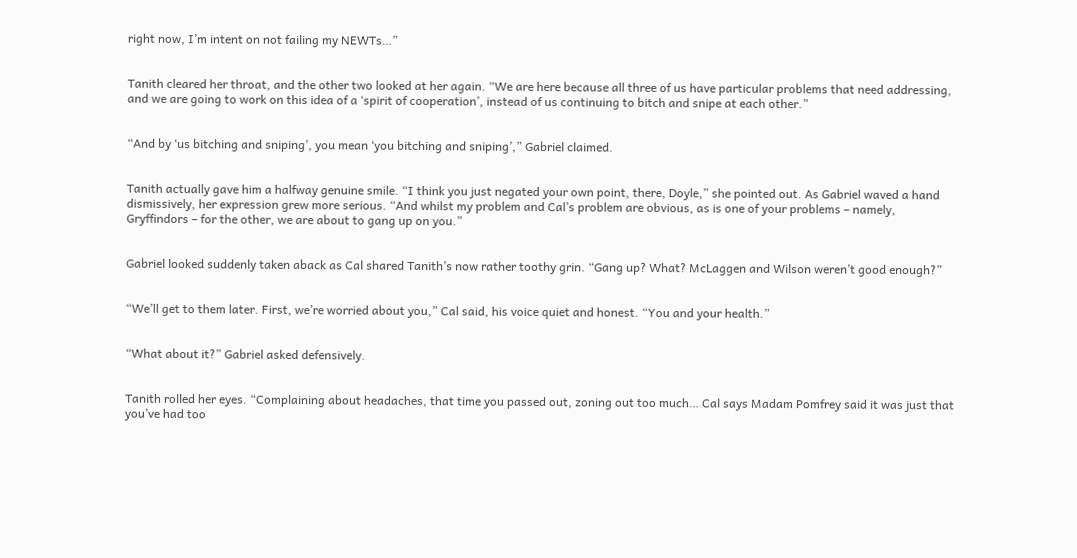right now, I’m intent on not failing my NEWTs…”


Tanith cleared her throat, and the other two looked at her again. “We are here because all three of us have particular problems that need addressing, and we are going to work on this idea of a ‘spirit of cooperation’, instead of us continuing to bitch and snipe at each other.”


“And by ‘us bitching and sniping’, you mean ‘you bitching and sniping’,” Gabriel claimed.


Tanith actually gave him a halfway genuine smile. “I think you just negated your own point, there, Doyle,” she pointed out. As Gabriel waved a hand dismissively, her expression grew more serious. “And whilst my problem and Cal’s problem are obvious, as is one of your problems – namely, Gryffindors – for the other, we are about to gang up on you.”


Gabriel looked suddenly taken aback as Cal shared Tanith’s now rather toothy grin. “Gang up? What? McLaggen and Wilson weren’t good enough?”


“We’ll get to them later. First, we’re worried about you,” Cal said, his voice quiet and honest. “You and your health.”


“What about it?” Gabriel asked defensively.


Tanith rolled her eyes. “Complaining about headaches, that time you passed out, zoning out too much… Cal says Madam Pomfrey said it was just that you’ve had too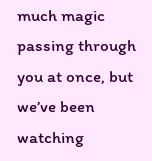much magic passing through you at once, but we’ve been watching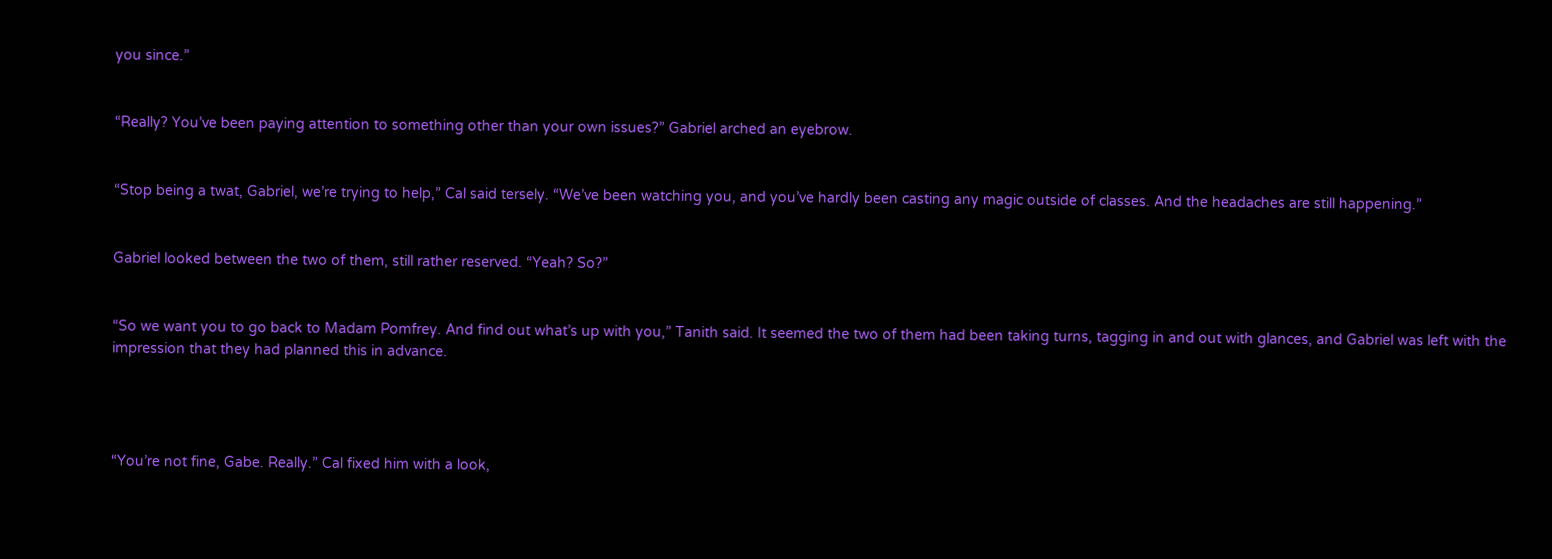you since.”


“Really? You’ve been paying attention to something other than your own issues?” Gabriel arched an eyebrow.


“Stop being a twat, Gabriel, we’re trying to help,” Cal said tersely. “We’ve been watching you, and you’ve hardly been casting any magic outside of classes. And the headaches are still happening.”


Gabriel looked between the two of them, still rather reserved. “Yeah? So?”


“So we want you to go back to Madam Pomfrey. And find out what’s up with you,” Tanith said. It seemed the two of them had been taking turns, tagging in and out with glances, and Gabriel was left with the impression that they had planned this in advance.




“You’re not fine, Gabe. Really.” Cal fixed him with a look,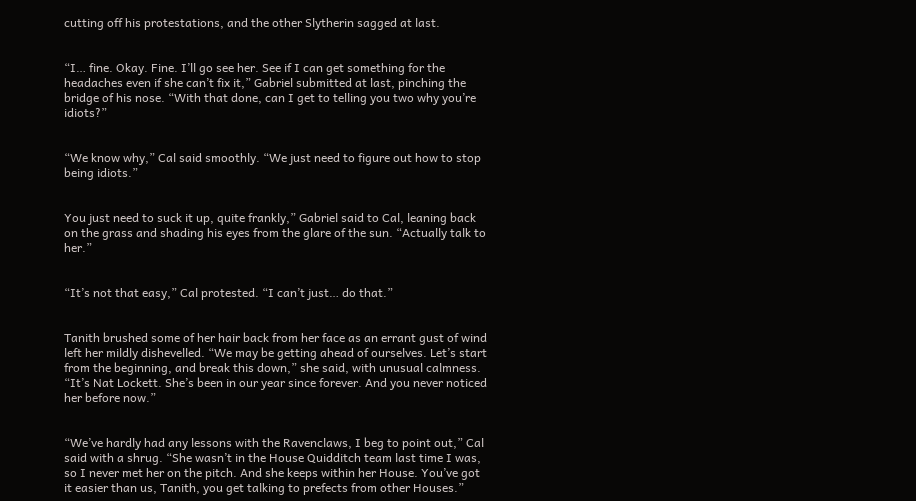cutting off his protestations, and the other Slytherin sagged at last.


“I… fine. Okay. Fine. I’ll go see her. See if I can get something for the headaches even if she can’t fix it,” Gabriel submitted at last, pinching the bridge of his nose. “With that done, can I get to telling you two why you’re idiots?”


“We know why,” Cal said smoothly. “We just need to figure out how to stop being idiots.”


You just need to suck it up, quite frankly,” Gabriel said to Cal, leaning back on the grass and shading his eyes from the glare of the sun. “Actually talk to her.”


“It’s not that easy,” Cal protested. “I can’t just… do that.”


Tanith brushed some of her hair back from her face as an errant gust of wind left her mildly dishevelled. “We may be getting ahead of ourselves. Let’s start from the beginning, and break this down,” she said, with unusual calmness. “It’s Nat Lockett. She’s been in our year since forever. And you never noticed her before now.”


“We’ve hardly had any lessons with the Ravenclaws, I beg to point out,” Cal said with a shrug. “She wasn’t in the House Quidditch team last time I was, so I never met her on the pitch. And she keeps within her House. You’ve got it easier than us, Tanith, you get talking to prefects from other Houses.”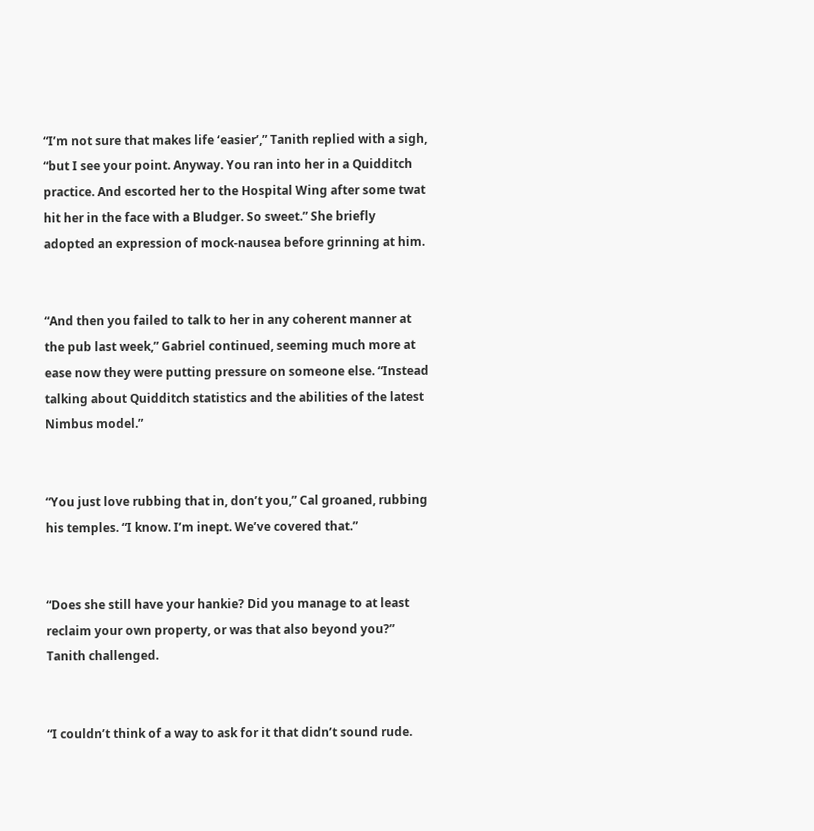“I’m not sure that makes life ‘easier’,” Tanith replied with a sigh, “but I see your point. Anyway. You ran into her in a Quidditch practice. And escorted her to the Hospital Wing after some twat hit her in the face with a Bludger. So sweet.” She briefly adopted an expression of mock-nausea before grinning at him.


“And then you failed to talk to her in any coherent manner at the pub last week,” Gabriel continued, seeming much more at ease now they were putting pressure on someone else. “Instead talking about Quidditch statistics and the abilities of the latest Nimbus model.”


“You just love rubbing that in, don’t you,” Cal groaned, rubbing his temples. “I know. I’m inept. We’ve covered that.”


“Does she still have your hankie? Did you manage to at least reclaim your own property, or was that also beyond you?” Tanith challenged.


“I couldn’t think of a way to ask for it that didn’t sound rude.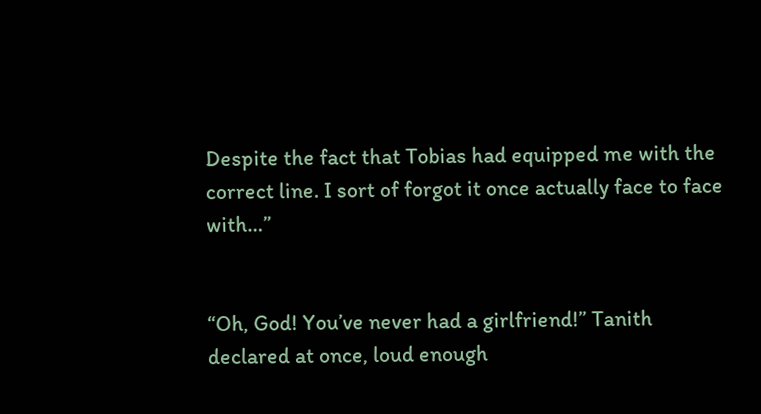Despite the fact that Tobias had equipped me with the correct line. I sort of forgot it once actually face to face with…”


“Oh, God! You’ve never had a girlfriend!” Tanith declared at once, loud enough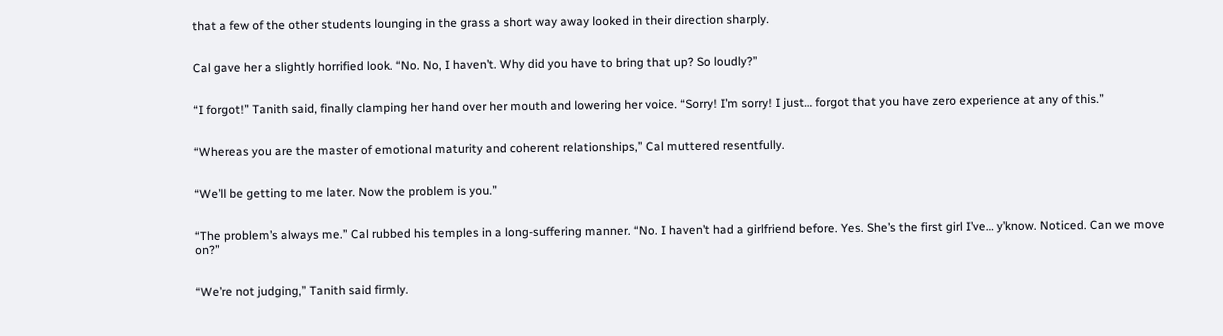that a few of the other students lounging in the grass a short way away looked in their direction sharply.


Cal gave her a slightly horrified look. “No. No, I haven’t. Why did you have to bring that up? So loudly?”


“I forgot!” Tanith said, finally clamping her hand over her mouth and lowering her voice. “Sorry! I’m sorry! I just… forgot that you have zero experience at any of this.”


“Whereas you are the master of emotional maturity and coherent relationships,” Cal muttered resentfully.


“We’ll be getting to me later. Now the problem is you.”


“The problem’s always me.” Cal rubbed his temples in a long-suffering manner. “No. I haven’t had a girlfriend before. Yes. She’s the first girl I’ve… y’know. Noticed. Can we move on?”


“We’re not judging,” Tanith said firmly.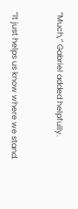“Much,” Gabriel added helpfully.


“It just helps us know where we stand.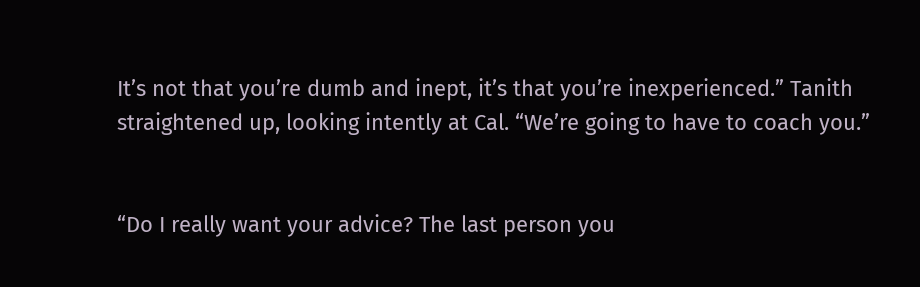It’s not that you’re dumb and inept, it’s that you’re inexperienced.” Tanith straightened up, looking intently at Cal. “We’re going to have to coach you.”


“Do I really want your advice? The last person you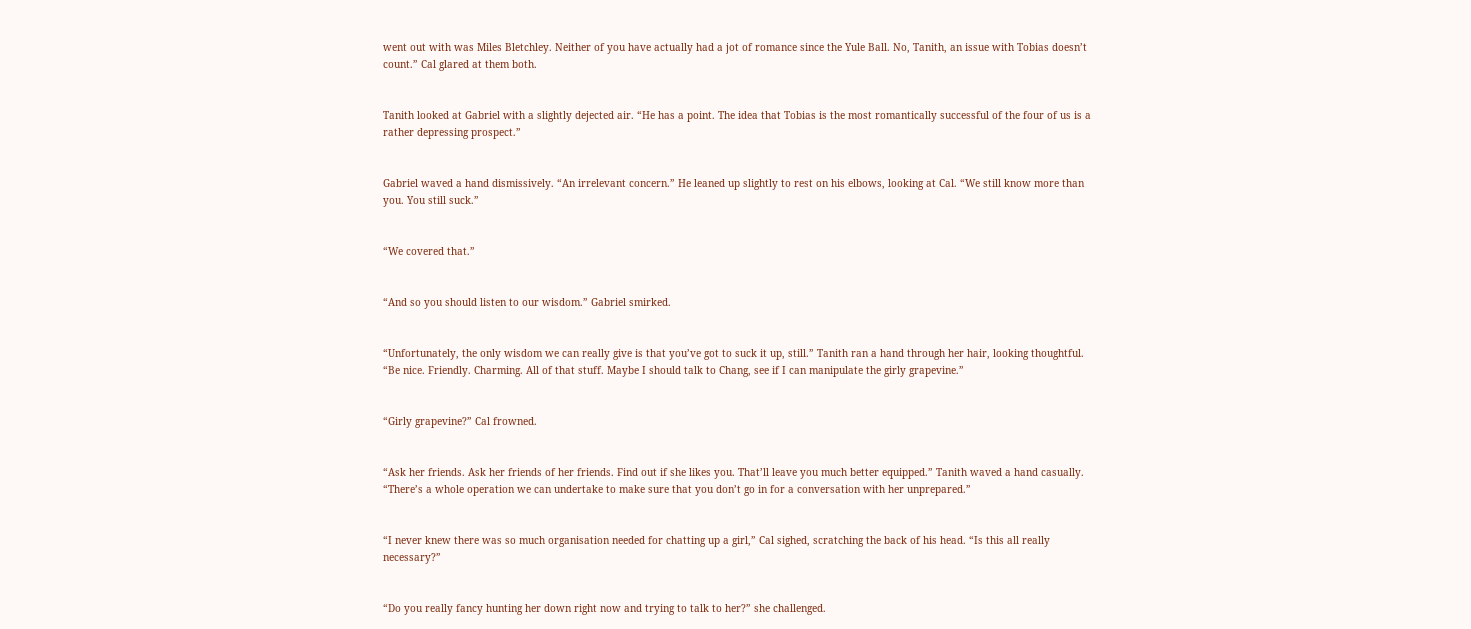went out with was Miles Bletchley. Neither of you have actually had a jot of romance since the Yule Ball. No, Tanith, an issue with Tobias doesn’t count.” Cal glared at them both.


Tanith looked at Gabriel with a slightly dejected air. “He has a point. The idea that Tobias is the most romantically successful of the four of us is a rather depressing prospect.”


Gabriel waved a hand dismissively. “An irrelevant concern.” He leaned up slightly to rest on his elbows, looking at Cal. “We still know more than you. You still suck.”


“We covered that.”


“And so you should listen to our wisdom.” Gabriel smirked.


“Unfortunately, the only wisdom we can really give is that you’ve got to suck it up, still.” Tanith ran a hand through her hair, looking thoughtful. “Be nice. Friendly. Charming. All of that stuff. Maybe I should talk to Chang, see if I can manipulate the girly grapevine.”


“Girly grapevine?” Cal frowned.


“Ask her friends. Ask her friends of her friends. Find out if she likes you. That’ll leave you much better equipped.” Tanith waved a hand casually. “There’s a whole operation we can undertake to make sure that you don’t go in for a conversation with her unprepared.”


“I never knew there was so much organisation needed for chatting up a girl,” Cal sighed, scratching the back of his head. “Is this all really necessary?”


“Do you really fancy hunting her down right now and trying to talk to her?” she challenged.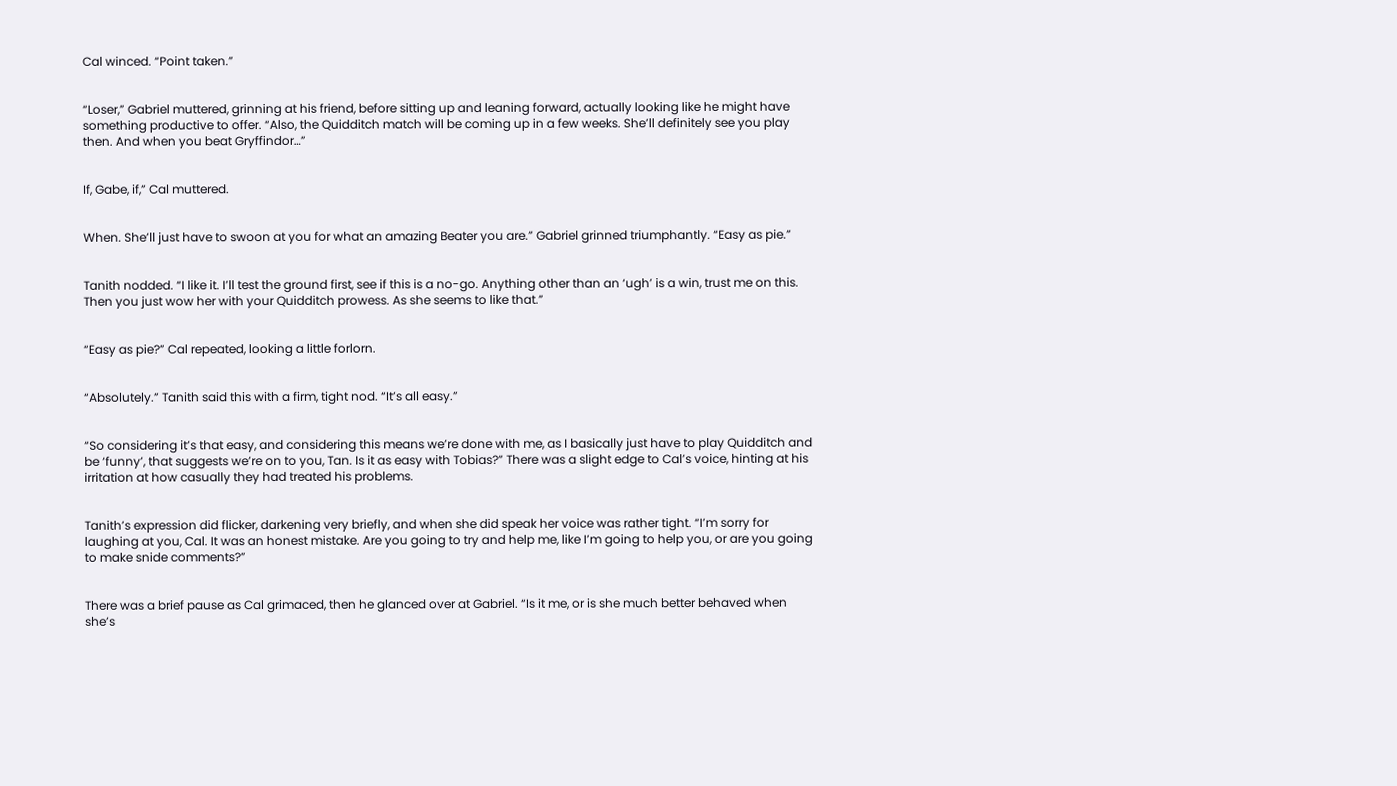Cal winced. “Point taken.”


“Loser,” Gabriel muttered, grinning at his friend, before sitting up and leaning forward, actually looking like he might have something productive to offer. “Also, the Quidditch match will be coming up in a few weeks. She’ll definitely see you play then. And when you beat Gryffindor…”


If, Gabe, if,” Cal muttered.


When. She’ll just have to swoon at you for what an amazing Beater you are.” Gabriel grinned triumphantly. “Easy as pie.”


Tanith nodded. “I like it. I’ll test the ground first, see if this is a no-go. Anything other than an ‘ugh’ is a win, trust me on this. Then you just wow her with your Quidditch prowess. As she seems to like that.”


“Easy as pie?” Cal repeated, looking a little forlorn.


“Absolutely.” Tanith said this with a firm, tight nod. “It’s all easy.”


“So considering it’s that easy, and considering this means we’re done with me, as I basically just have to play Quidditch and be ‘funny’, that suggests we’re on to you, Tan. Is it as easy with Tobias?” There was a slight edge to Cal’s voice, hinting at his irritation at how casually they had treated his problems.


Tanith’s expression did flicker, darkening very briefly, and when she did speak her voice was rather tight. “I’m sorry for laughing at you, Cal. It was an honest mistake. Are you going to try and help me, like I’m going to help you, or are you going to make snide comments?”


There was a brief pause as Cal grimaced, then he glanced over at Gabriel. “Is it me, or is she much better behaved when she’s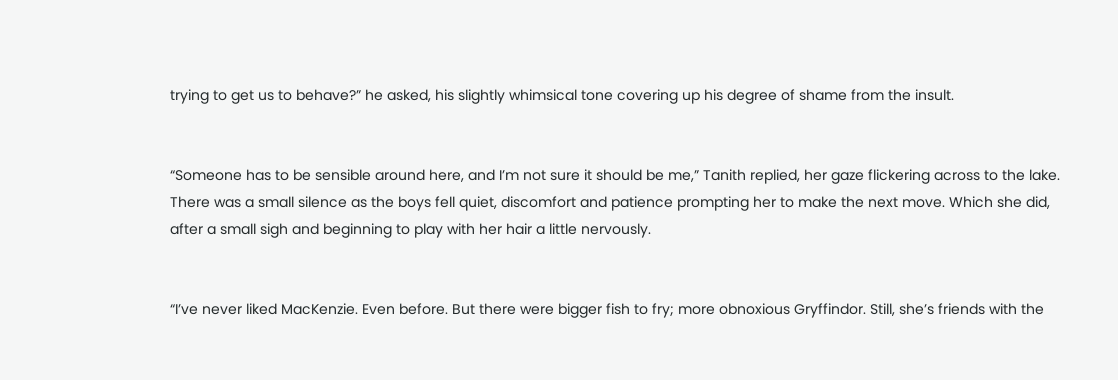trying to get us to behave?” he asked, his slightly whimsical tone covering up his degree of shame from the insult.


“Someone has to be sensible around here, and I’m not sure it should be me,” Tanith replied, her gaze flickering across to the lake. There was a small silence as the boys fell quiet, discomfort and patience prompting her to make the next move. Which she did, after a small sigh and beginning to play with her hair a little nervously.


“I’ve never liked MacKenzie. Even before. But there were bigger fish to fry; more obnoxious Gryffindor. Still, she’s friends with the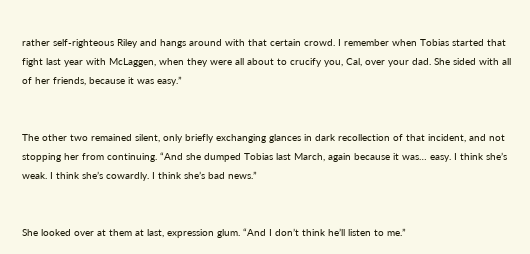rather self-righteous Riley and hangs around with that certain crowd. I remember when Tobias started that fight last year with McLaggen, when they were all about to crucify you, Cal, over your dad. She sided with all of her friends, because it was easy.”


The other two remained silent, only briefly exchanging glances in dark recollection of that incident, and not stopping her from continuing. “And she dumped Tobias last March, again because it was… easy. I think she’s weak. I think she’s cowardly. I think she’s bad news.”


She looked over at them at last, expression glum. “And I don’t think he’ll listen to me.”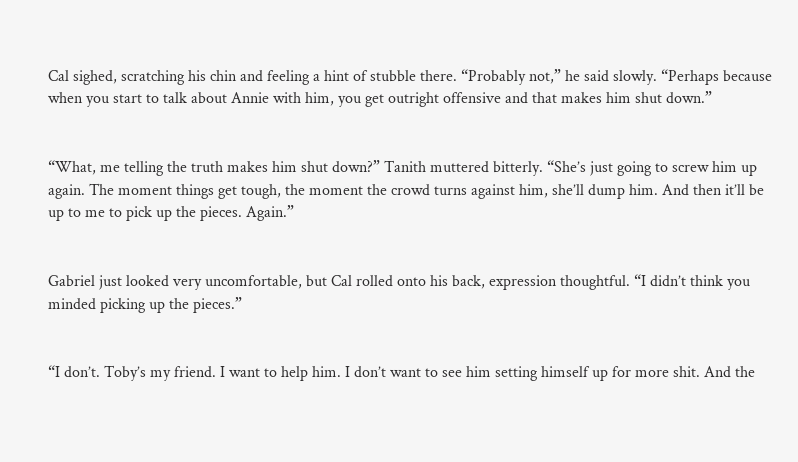Cal sighed, scratching his chin and feeling a hint of stubble there. “Probably not,” he said slowly. “Perhaps because when you start to talk about Annie with him, you get outright offensive and that makes him shut down.”


“What, me telling the truth makes him shut down?” Tanith muttered bitterly. “She’s just going to screw him up again. The moment things get tough, the moment the crowd turns against him, she’ll dump him. And then it’ll be up to me to pick up the pieces. Again.”


Gabriel just looked very uncomfortable, but Cal rolled onto his back, expression thoughtful. “I didn’t think you minded picking up the pieces.”


“I don’t. Toby’s my friend. I want to help him. I don’t want to see him setting himself up for more shit. And the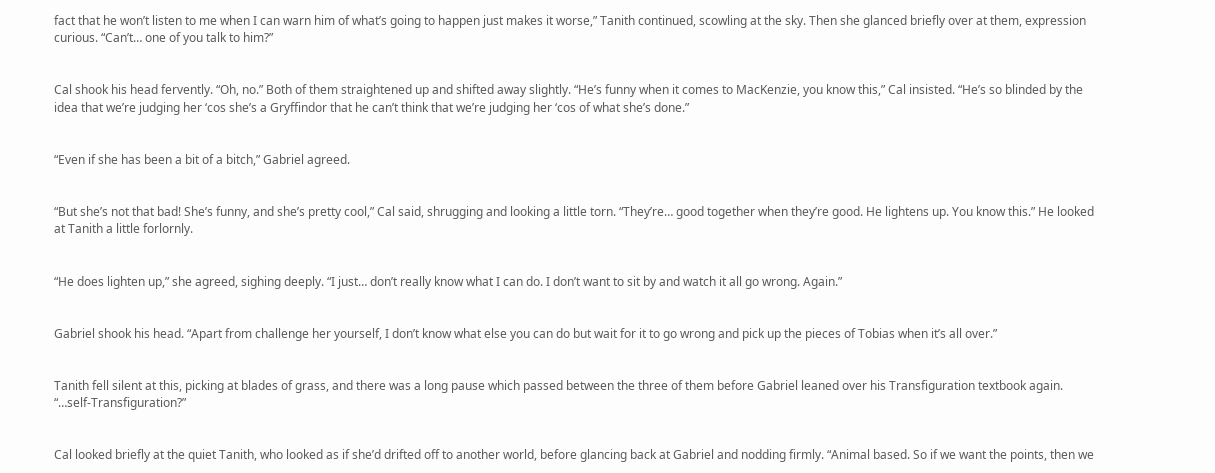fact that he won’t listen to me when I can warn him of what’s going to happen just makes it worse,” Tanith continued, scowling at the sky. Then she glanced briefly over at them, expression curious. “Can’t… one of you talk to him?”


Cal shook his head fervently. “Oh, no.” Both of them straightened up and shifted away slightly. “He’s funny when it comes to MacKenzie, you know this,” Cal insisted. “He’s so blinded by the idea that we’re judging her ‘cos she’s a Gryffindor that he can’t think that we’re judging her ‘cos of what she’s done.”


“Even if she has been a bit of a bitch,” Gabriel agreed.


“But she’s not that bad! She’s funny, and she’s pretty cool,” Cal said, shrugging and looking a little torn. “They’re… good together when they’re good. He lightens up. You know this.” He looked at Tanith a little forlornly.


“He does lighten up,” she agreed, sighing deeply. “I just… don’t really know what I can do. I don’t want to sit by and watch it all go wrong. Again.”


Gabriel shook his head. “Apart from challenge her yourself, I don’t know what else you can do but wait for it to go wrong and pick up the pieces of Tobias when it’s all over.”


Tanith fell silent at this, picking at blades of grass, and there was a long pause which passed between the three of them before Gabriel leaned over his Transfiguration textbook again. “…self-Transfiguration?”


Cal looked briefly at the quiet Tanith, who looked as if she’d drifted off to another world, before glancing back at Gabriel and nodding firmly. “Animal based. So if we want the points, then we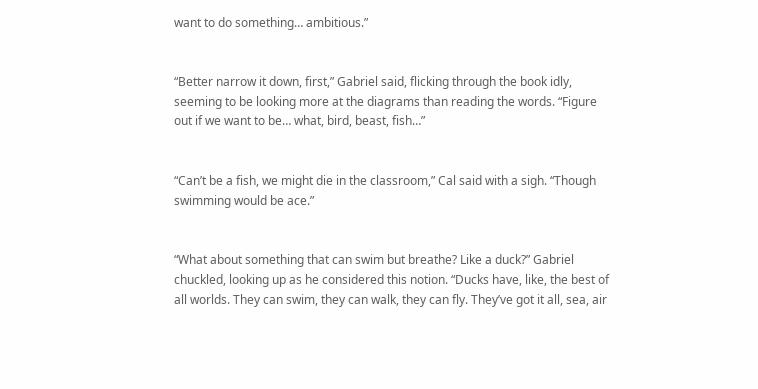want to do something… ambitious.”


“Better narrow it down, first,” Gabriel said, flicking through the book idly, seeming to be looking more at the diagrams than reading the words. “Figure out if we want to be… what, bird, beast, fish…”


“Can’t be a fish, we might die in the classroom,” Cal said with a sigh. “Though swimming would be ace.”


“What about something that can swim but breathe? Like a duck?” Gabriel chuckled, looking up as he considered this notion. “Ducks have, like, the best of all worlds. They can swim, they can walk, they can fly. They’ve got it all, sea, air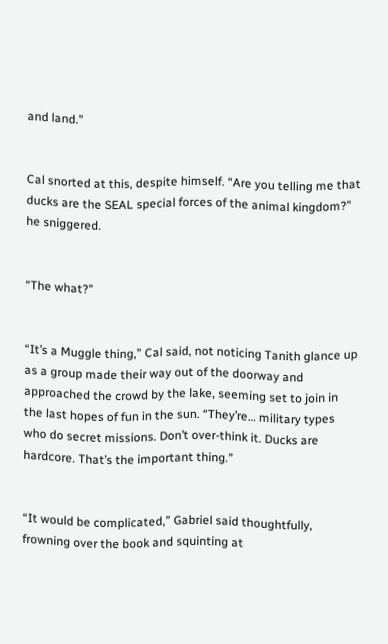and land.”


Cal snorted at this, despite himself. “Are you telling me that ducks are the SEAL special forces of the animal kingdom?” he sniggered.


“The what?”


“It’s a Muggle thing,” Cal said, not noticing Tanith glance up as a group made their way out of the doorway and approached the crowd by the lake, seeming set to join in the last hopes of fun in the sun. “They’re… military types who do secret missions. Don’t over-think it. Ducks are hardcore. That’s the important thing.”


“It would be complicated,” Gabriel said thoughtfully, frowning over the book and squinting at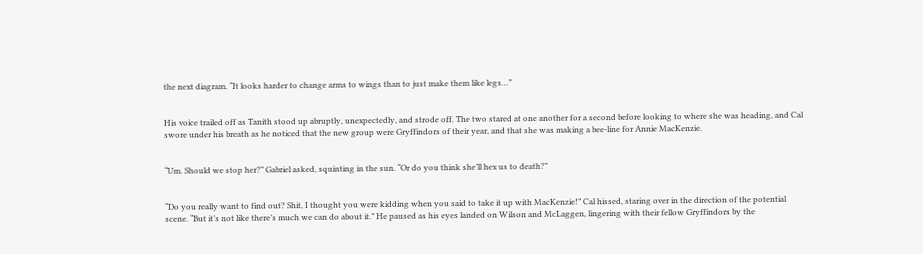the next diagram. “It looks harder to change arms to wings than to just make them like legs…”


His voice trailed off as Tanith stood up abruptly, unexpectedly, and strode off. The two stared at one another for a second before looking to where she was heading, and Cal swore under his breath as he noticed that the new group were Gryffindors of their year, and that she was making a bee-line for Annie MacKenzie.


“Um. Should we stop her?” Gabriel asked, squinting in the sun. “Or do you think she’ll hex us to death?”


“Do you really want to find out? Shit, I thought you were kidding when you said to take it up with MacKenzie!” Cal hissed, staring over in the direction of the potential scene. “But it’s not like there’s much we can do about it.” He paused as his eyes landed on Wilson and McLaggen, lingering with their fellow Gryffindors by the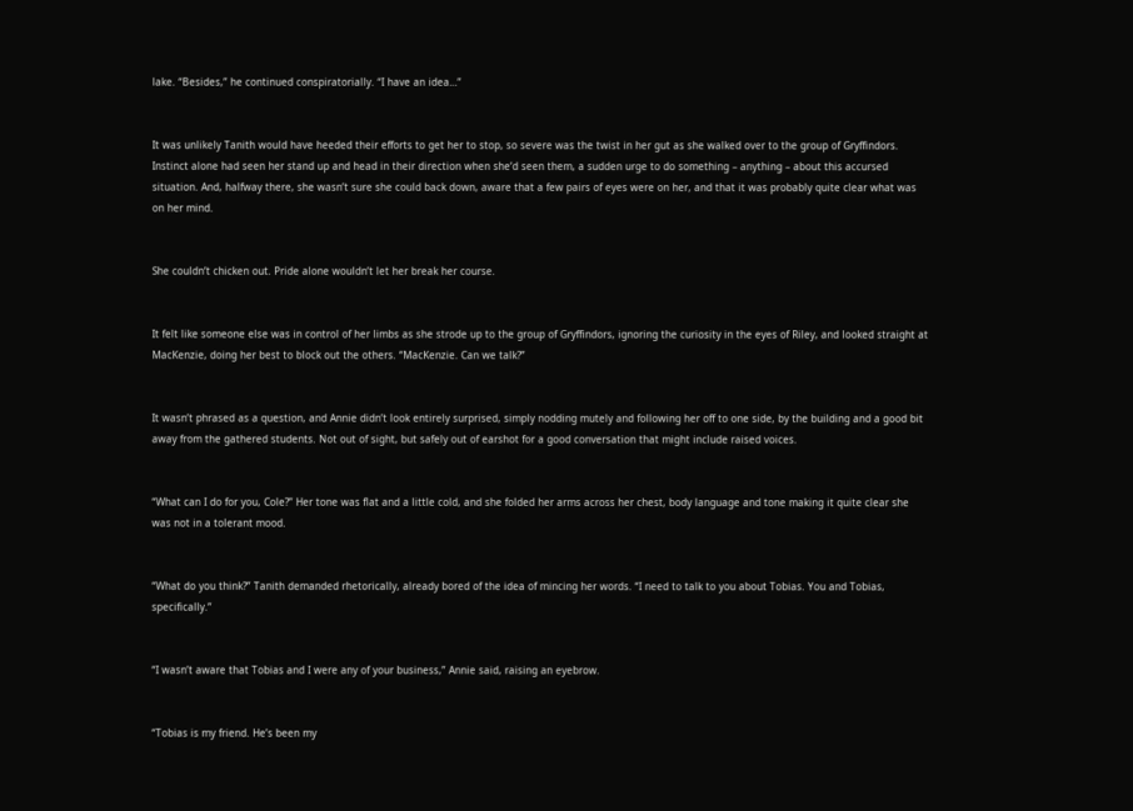lake. “Besides,” he continued conspiratorially. “I have an idea…”


It was unlikely Tanith would have heeded their efforts to get her to stop, so severe was the twist in her gut as she walked over to the group of Gryffindors. Instinct alone had seen her stand up and head in their direction when she’d seen them, a sudden urge to do something – anything – about this accursed situation. And, halfway there, she wasn’t sure she could back down, aware that a few pairs of eyes were on her, and that it was probably quite clear what was on her mind.


She couldn’t chicken out. Pride alone wouldn’t let her break her course.


It felt like someone else was in control of her limbs as she strode up to the group of Gryffindors, ignoring the curiosity in the eyes of Riley, and looked straight at MacKenzie, doing her best to block out the others. “MacKenzie. Can we talk?”


It wasn’t phrased as a question, and Annie didn’t look entirely surprised, simply nodding mutely and following her off to one side, by the building and a good bit away from the gathered students. Not out of sight, but safely out of earshot for a good conversation that might include raised voices.


“What can I do for you, Cole?” Her tone was flat and a little cold, and she folded her arms across her chest, body language and tone making it quite clear she was not in a tolerant mood.


“What do you think?” Tanith demanded rhetorically, already bored of the idea of mincing her words. “I need to talk to you about Tobias. You and Tobias, specifically.”


“I wasn’t aware that Tobias and I were any of your business,” Annie said, raising an eyebrow.


“Tobias is my friend. He’s been my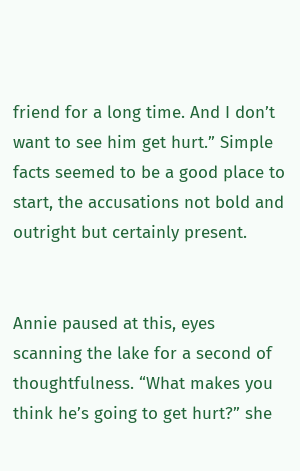friend for a long time. And I don’t want to see him get hurt.” Simple facts seemed to be a good place to start, the accusations not bold and outright but certainly present.


Annie paused at this, eyes scanning the lake for a second of thoughtfulness. “What makes you think he’s going to get hurt?” she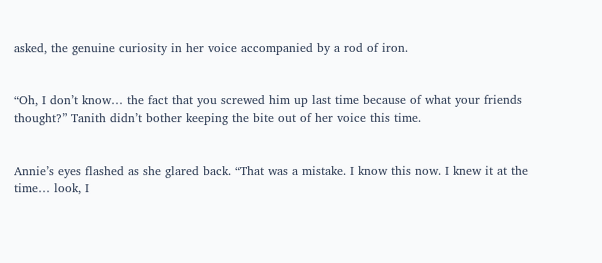asked, the genuine curiosity in her voice accompanied by a rod of iron.


“Oh, I don’t know… the fact that you screwed him up last time because of what your friends thought?” Tanith didn’t bother keeping the bite out of her voice this time.


Annie’s eyes flashed as she glared back. “That was a mistake. I know this now. I knew it at the time… look, I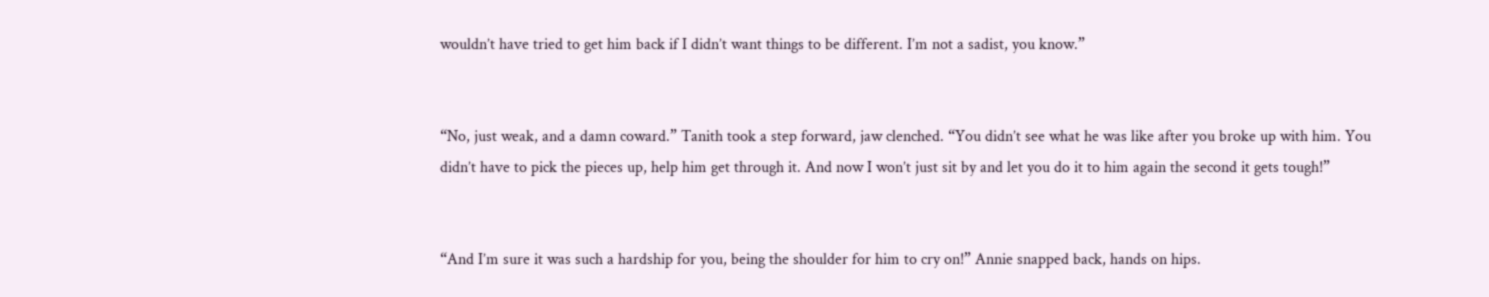wouldn’t have tried to get him back if I didn’t want things to be different. I’m not a sadist, you know.”


“No, just weak, and a damn coward.” Tanith took a step forward, jaw clenched. “You didn’t see what he was like after you broke up with him. You didn’t have to pick the pieces up, help him get through it. And now I won’t just sit by and let you do it to him again the second it gets tough!”


“And I’m sure it was such a hardship for you, being the shoulder for him to cry on!” Annie snapped back, hands on hips.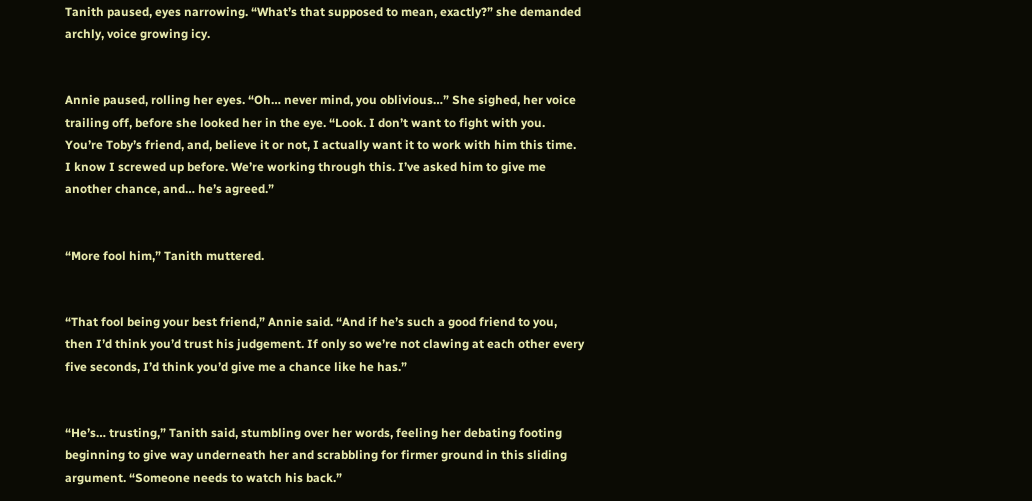Tanith paused, eyes narrowing. “What’s that supposed to mean, exactly?” she demanded archly, voice growing icy.


Annie paused, rolling her eyes. “Oh… never mind, you oblivious…” She sighed, her voice trailing off, before she looked her in the eye. “Look. I don’t want to fight with you. You’re Toby’s friend, and, believe it or not, I actually want it to work with him this time. I know I screwed up before. We’re working through this. I’ve asked him to give me another chance, and… he’s agreed.”


“More fool him,” Tanith muttered.


“That fool being your best friend,” Annie said. “And if he’s such a good friend to you, then I’d think you’d trust his judgement. If only so we’re not clawing at each other every five seconds, I’d think you’d give me a chance like he has.”


“He’s… trusting,” Tanith said, stumbling over her words, feeling her debating footing beginning to give way underneath her and scrabbling for firmer ground in this sliding argument. “Someone needs to watch his back.”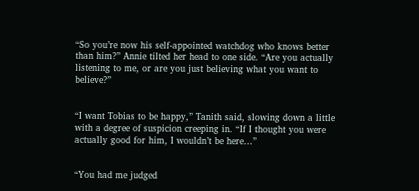“So you’re now his self-appointed watchdog who knows better than him?” Annie tilted her head to one side. “Are you actually listening to me, or are you just believing what you want to believe?”


“I want Tobias to be happy,” Tanith said, slowing down a little with a degree of suspicion creeping in. “If I thought you were actually good for him, I wouldn’t be here…”


“You had me judged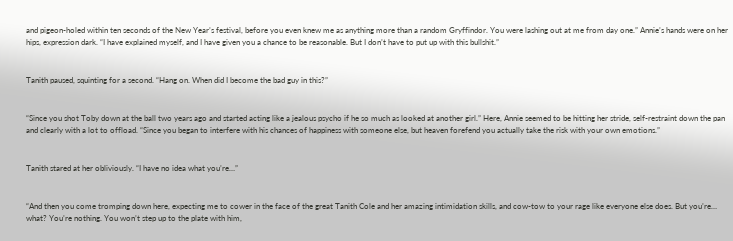and pigeon-holed within ten seconds of the New Year’s festival, before you even knew me as anything more than a random Gryffindor. You were lashing out at me from day one.” Annie’s hands were on her hips, expression dark. “I have explained myself, and I have given you a chance to be reasonable. But I don’t have to put up with this bullshit.”


Tanith paused, squinting for a second. “Hang on. When did I become the bad guy in this?”


“Since you shot Toby down at the ball two years ago and started acting like a jealous psycho if he so much as looked at another girl.” Here, Annie seemed to be hitting her stride, self-restraint down the pan and clearly with a lot to offload. “Since you began to interfere with his chances of happiness with someone else, but heaven forefend you actually take the risk with your own emotions.”


Tanith stared at her obliviously. “I have no idea what you’re…”


“And then you come tromping down here, expecting me to cower in the face of the great Tanith Cole and her amazing intimidation skills, and cow-tow to your rage like everyone else does. But you’re… what? You’re nothing. You won’t step up to the plate with him,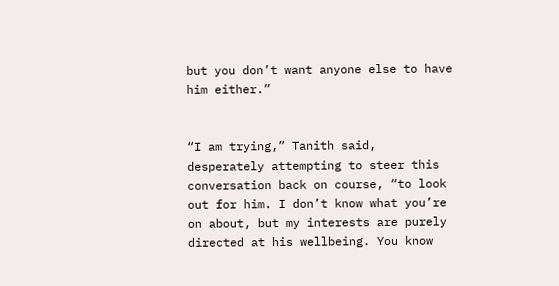but you don’t want anyone else to have him either.”


“I am trying,” Tanith said, desperately attempting to steer this conversation back on course, “to look out for him. I don’t know what you’re on about, but my interests are purely directed at his wellbeing. You know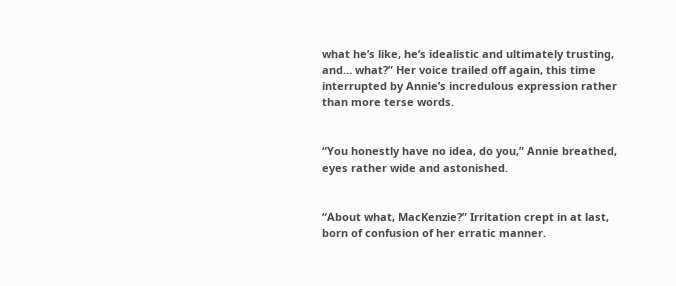what he’s like, he’s idealistic and ultimately trusting, and… what?” Her voice trailed off again, this time interrupted by Annie’s incredulous expression rather than more terse words.


“You honestly have no idea, do you,” Annie breathed, eyes rather wide and astonished.


“About what, MacKenzie?” Irritation crept in at last, born of confusion of her erratic manner.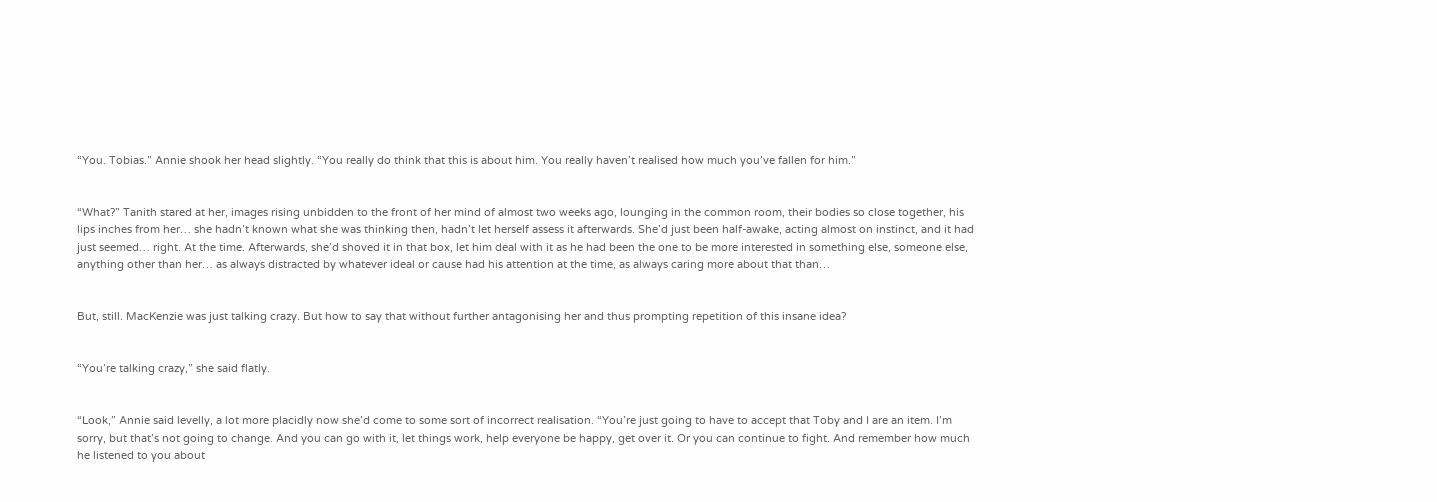“You. Tobias.” Annie shook her head slightly. “You really do think that this is about him. You really haven’t realised how much you’ve fallen for him.”


“What?” Tanith stared at her, images rising unbidden to the front of her mind of almost two weeks ago, lounging in the common room, their bodies so close together, his lips inches from her… she hadn’t known what she was thinking then, hadn’t let herself assess it afterwards. She’d just been half-awake, acting almost on instinct, and it had just seemed… right. At the time. Afterwards, she’d shoved it in that box, let him deal with it as he had been the one to be more interested in something else, someone else, anything other than her… as always distracted by whatever ideal or cause had his attention at the time, as always caring more about that than…


But, still. MacKenzie was just talking crazy. But how to say that without further antagonising her and thus prompting repetition of this insane idea?


“You’re talking crazy,” she said flatly.


“Look,” Annie said levelly, a lot more placidly now she’d come to some sort of incorrect realisation. “You’re just going to have to accept that Toby and I are an item. I’m sorry, but that’s not going to change. And you can go with it, let things work, help everyone be happy, get over it. Or you can continue to fight. And remember how much he listened to you about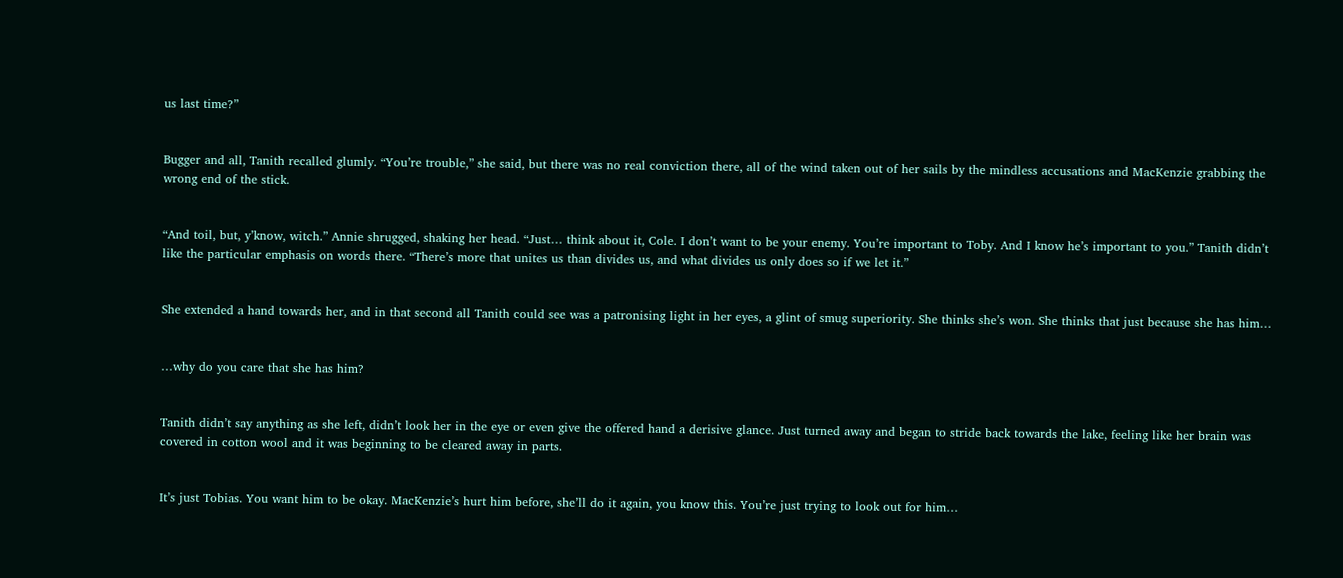us last time?”


Bugger and all, Tanith recalled glumly. “You’re trouble,” she said, but there was no real conviction there, all of the wind taken out of her sails by the mindless accusations and MacKenzie grabbing the wrong end of the stick.


“And toil, but, y’know, witch.” Annie shrugged, shaking her head. “Just… think about it, Cole. I don’t want to be your enemy. You’re important to Toby. And I know he’s important to you.” Tanith didn’t like the particular emphasis on words there. “There’s more that unites us than divides us, and what divides us only does so if we let it.”


She extended a hand towards her, and in that second all Tanith could see was a patronising light in her eyes, a glint of smug superiority. She thinks she’s won. She thinks that just because she has him…


…why do you care that she has him?


Tanith didn’t say anything as she left, didn’t look her in the eye or even give the offered hand a derisive glance. Just turned away and began to stride back towards the lake, feeling like her brain was covered in cotton wool and it was beginning to be cleared away in parts.


It’s just Tobias. You want him to be okay. MacKenzie’s hurt him before, she’ll do it again, you know this. You’re just trying to look out for him…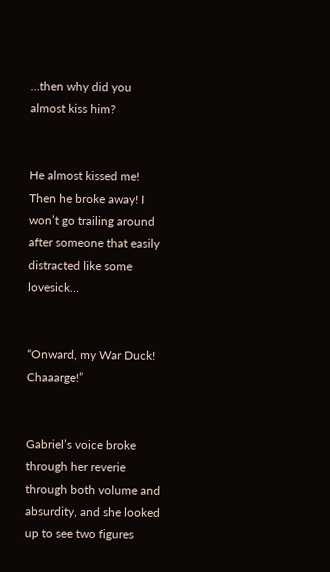…then why did you almost kiss him?


He almost kissed me! Then he broke away! I won’t go trailing around after someone that easily distracted like some lovesick…


“Onward, my War Duck! Chaaarge!”


Gabriel’s voice broke through her reverie through both volume and absurdity, and she looked up to see two figures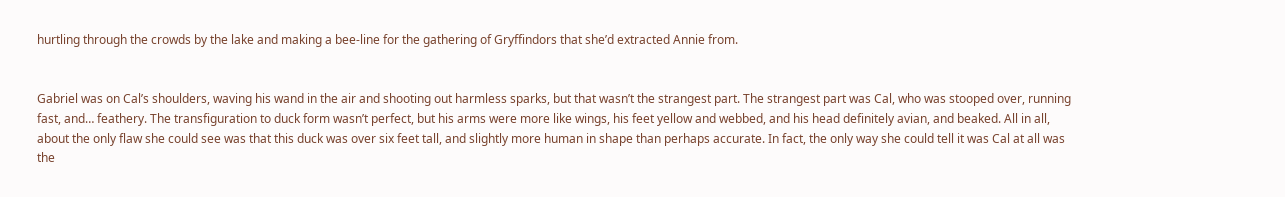hurtling through the crowds by the lake and making a bee-line for the gathering of Gryffindors that she’d extracted Annie from.


Gabriel was on Cal’s shoulders, waving his wand in the air and shooting out harmless sparks, but that wasn’t the strangest part. The strangest part was Cal, who was stooped over, running fast, and… feathery. The transfiguration to duck form wasn’t perfect, but his arms were more like wings, his feet yellow and webbed, and his head definitely avian, and beaked. All in all, about the only flaw she could see was that this duck was over six feet tall, and slightly more human in shape than perhaps accurate. In fact, the only way she could tell it was Cal at all was the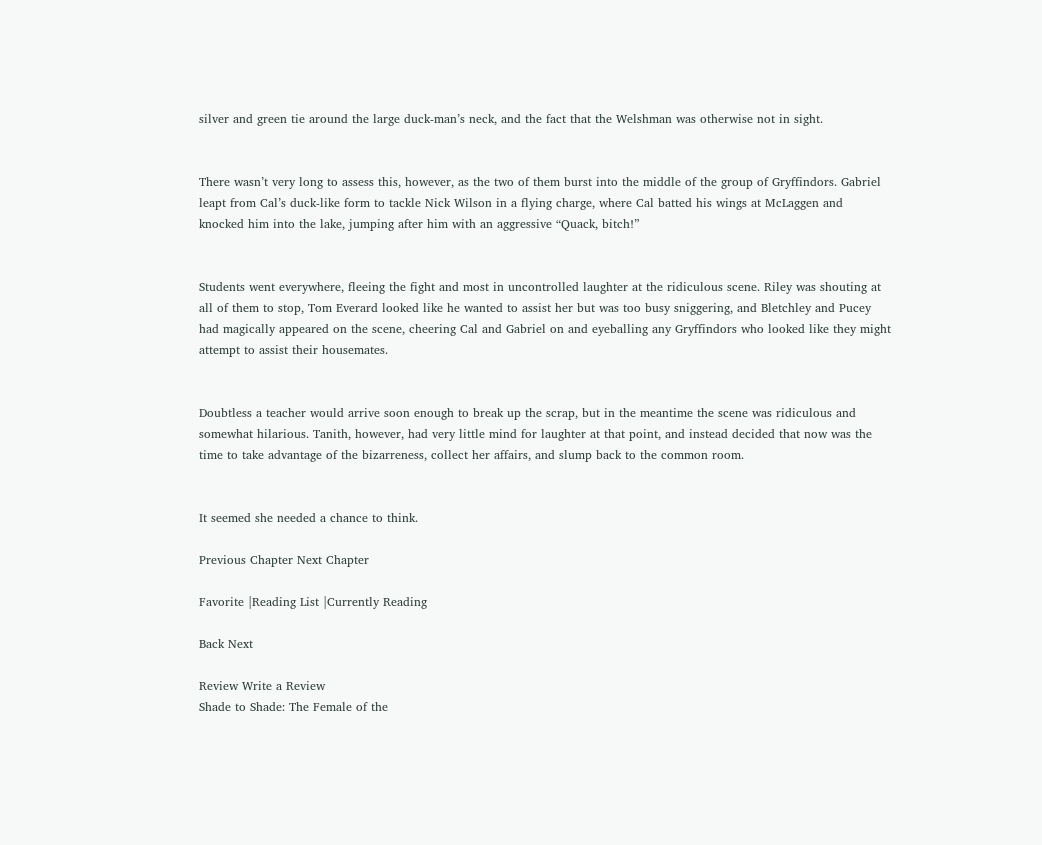silver and green tie around the large duck-man’s neck, and the fact that the Welshman was otherwise not in sight.


There wasn’t very long to assess this, however, as the two of them burst into the middle of the group of Gryffindors. Gabriel leapt from Cal’s duck-like form to tackle Nick Wilson in a flying charge, where Cal batted his wings at McLaggen and knocked him into the lake, jumping after him with an aggressive “Quack, bitch!”


Students went everywhere, fleeing the fight and most in uncontrolled laughter at the ridiculous scene. Riley was shouting at all of them to stop, Tom Everard looked like he wanted to assist her but was too busy sniggering, and Bletchley and Pucey had magically appeared on the scene, cheering Cal and Gabriel on and eyeballing any Gryffindors who looked like they might attempt to assist their housemates.


Doubtless a teacher would arrive soon enough to break up the scrap, but in the meantime the scene was ridiculous and somewhat hilarious. Tanith, however, had very little mind for laughter at that point, and instead decided that now was the time to take advantage of the bizarreness, collect her affairs, and slump back to the common room.


It seemed she needed a chance to think.

Previous Chapter Next Chapter

Favorite |Reading List |Currently Reading

Back Next

Review Write a Review
Shade to Shade: The Female of the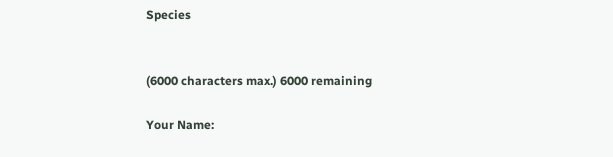Species


(6000 characters max.) 6000 remaining

Your Name: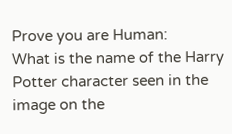Prove you are Human:
What is the name of the Harry Potter character seen in the image on the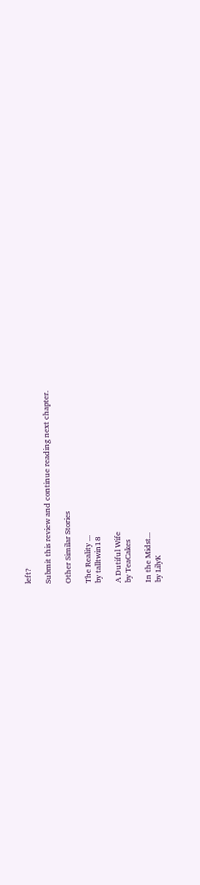left?

Submit this review and continue reading next chapter.

Other Similar Stories

The Reality ...
by talltwin18

A Dutiful Wife
by TeaCakes

In the Midst...
by LilyK